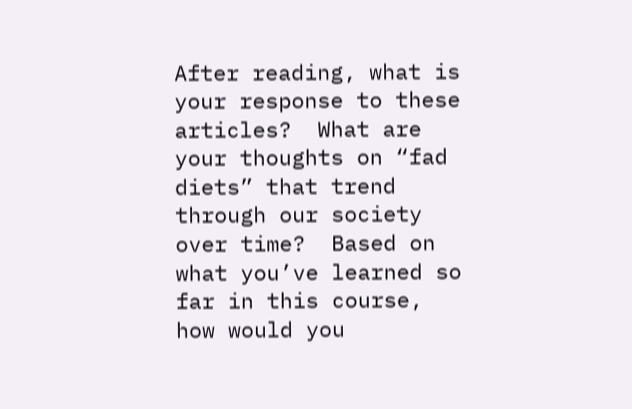After reading, what is your response to these articles?  What are your thoughts on “fad diets” that trend through our society over time?  Based on what you’ve learned so far in this course, how would you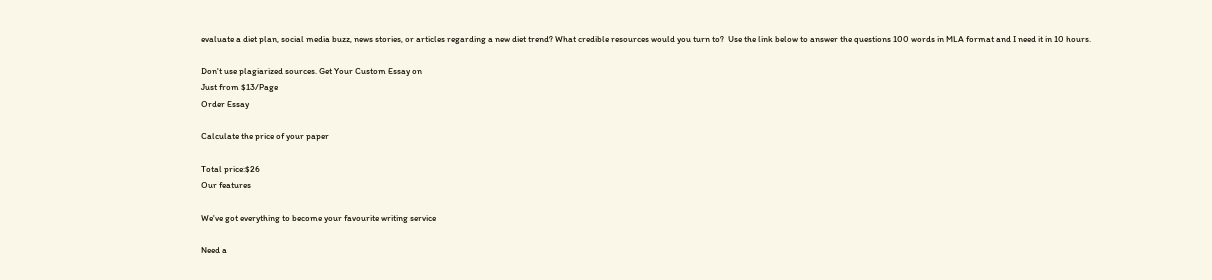evaluate a diet plan, social media buzz, news stories, or articles regarding a new diet trend? What credible resources would you turn to?  Use the link below to answer the questions 100 words in MLA format and I need it in 10 hours.

Don't use plagiarized sources. Get Your Custom Essay on
Just from $13/Page
Order Essay

Calculate the price of your paper

Total price:$26
Our features

We've got everything to become your favourite writing service

Need a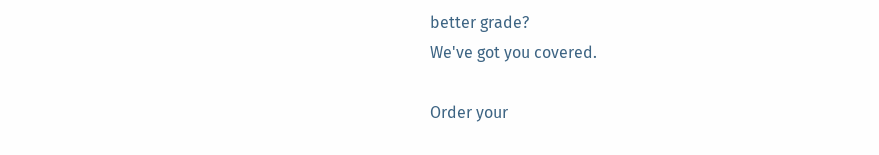better grade?
We've got you covered.

Order your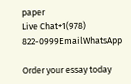paper
Live Chat+1(978) 822-0999EmailWhatsApp

Order your essay today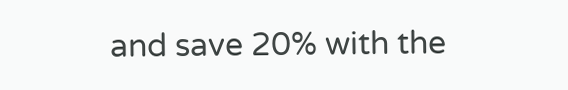and save 20% with the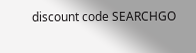discount code SEARCHGO